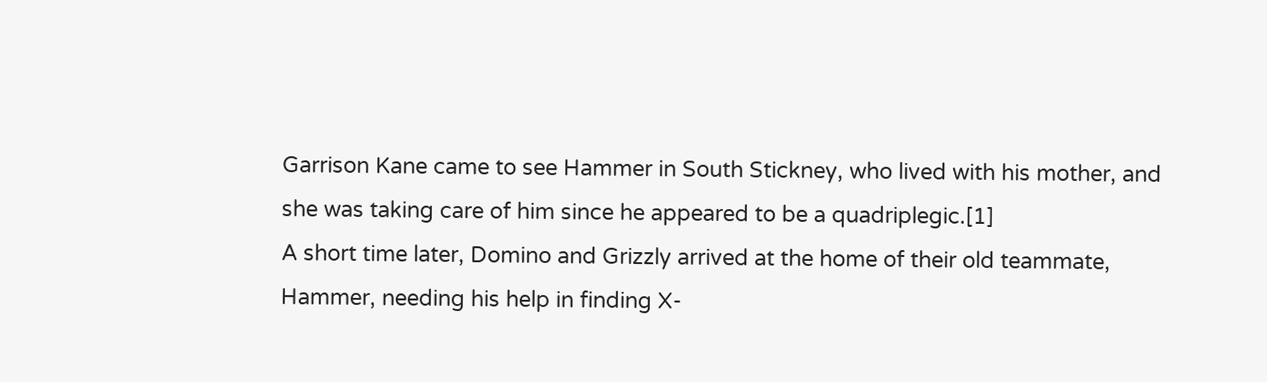Garrison Kane came to see Hammer in South Stickney, who lived with his mother, and she was taking care of him since he appeared to be a quadriplegic.[1]
A short time later, Domino and Grizzly arrived at the home of their old teammate, Hammer, needing his help in finding X-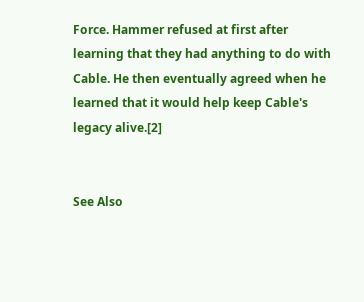Force. Hammer refused at first after learning that they had anything to do with Cable. He then eventually agreed when he learned that it would help keep Cable's legacy alive.[2]


See Also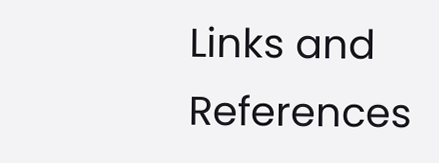Links and References